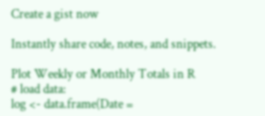Create a gist now

Instantly share code, notes, and snippets.

Plot Weekly or Monthly Totals in R
# load data:
log <- data.frame(Date =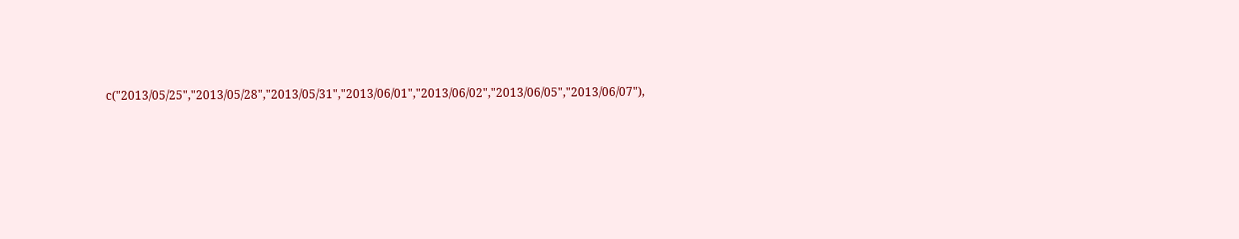c("2013/05/25","2013/05/28","2013/05/31","2013/06/01","2013/06/02","2013/06/05","2013/06/07"),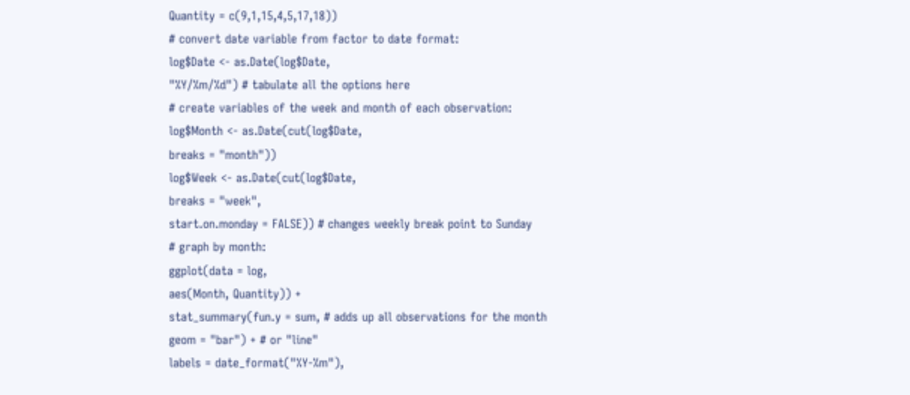Quantity = c(9,1,15,4,5,17,18))
# convert date variable from factor to date format:
log$Date <- as.Date(log$Date,
"%Y/%m/%d") # tabulate all the options here
# create variables of the week and month of each observation:
log$Month <- as.Date(cut(log$Date,
breaks = "month"))
log$Week <- as.Date(cut(log$Date,
breaks = "week",
start.on.monday = FALSE)) # changes weekly break point to Sunday
# graph by month:
ggplot(data = log,
aes(Month, Quantity)) +
stat_summary(fun.y = sum, # adds up all observations for the month
geom = "bar") + # or "line"
labels = date_format("%Y-%m"),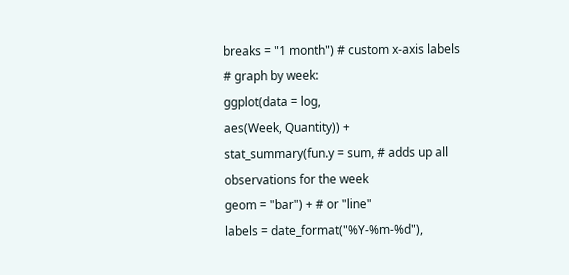breaks = "1 month") # custom x-axis labels
# graph by week:
ggplot(data = log,
aes(Week, Quantity)) +
stat_summary(fun.y = sum, # adds up all observations for the week
geom = "bar") + # or "line"
labels = date_format("%Y-%m-%d"),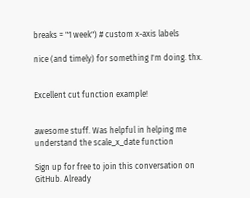breaks = "1 week") # custom x-axis labels

nice (and timely) for something I'm doing. thx.


Excellent cut function example!


awesome stuff. Was helpful in helping me understand the scale_x_date function

Sign up for free to join this conversation on GitHub. Already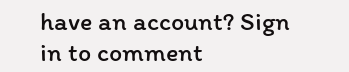have an account? Sign in to comment